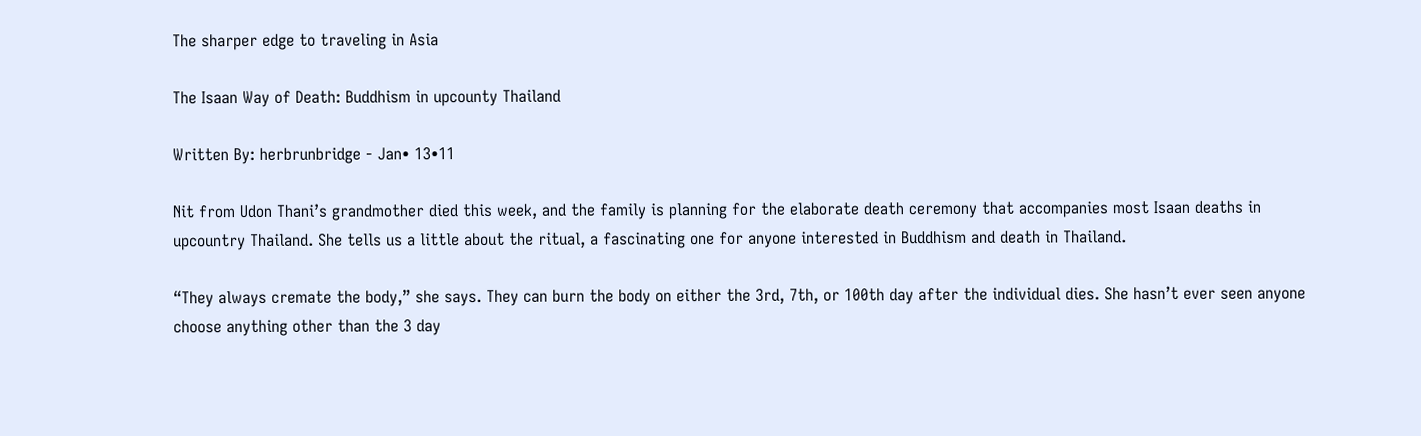The sharper edge to traveling in Asia

The Isaan Way of Death: Buddhism in upcounty Thailand

Written By: herbrunbridge - Jan• 13•11

Nit from Udon Thani’s grandmother died this week, and the family is planning for the elaborate death ceremony that accompanies most Isaan deaths in upcountry Thailand. She tells us a little about the ritual, a fascinating one for anyone interested in Buddhism and death in Thailand.

“They always cremate the body,” she says. They can burn the body on either the 3rd, 7th, or 100th day after the individual dies. She hasn’t ever seen anyone choose anything other than the 3 day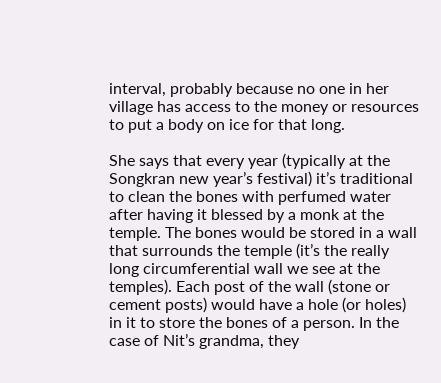interval, probably because no one in her village has access to the money or resources to put a body on ice for that long.

She says that every year (typically at the Songkran new year’s festival) it’s traditional to clean the bones with perfumed water after having it blessed by a monk at the temple. The bones would be stored in a wall that surrounds the temple (it’s the really long circumferential wall we see at the temples). Each post of the wall (stone or cement posts) would have a hole (or holes) in it to store the bones of a person. In the case of Nit’s grandma, they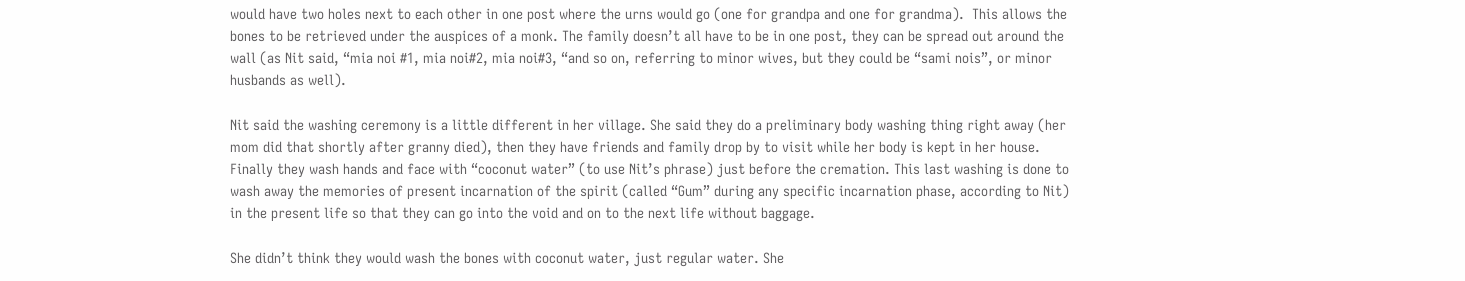would have two holes next to each other in one post where the urns would go (one for grandpa and one for grandma).  This allows the bones to be retrieved under the auspices of a monk. The family doesn’t all have to be in one post, they can be spread out around the wall (as Nit said, “mia noi #1, mia noi#2, mia noi#3, “and so on, referring to minor wives, but they could be “sami nois”, or minor husbands as well).

Nit said the washing ceremony is a little different in her village. She said they do a preliminary body washing thing right away (her mom did that shortly after granny died), then they have friends and family drop by to visit while her body is kept in her house. Finally they wash hands and face with “coconut water” (to use Nit’s phrase) just before the cremation. This last washing is done to wash away the memories of present incarnation of the spirit (called “Gum” during any specific incarnation phase, according to Nit) in the present life so that they can go into the void and on to the next life without baggage.

She didn’t think they would wash the bones with coconut water, just regular water. She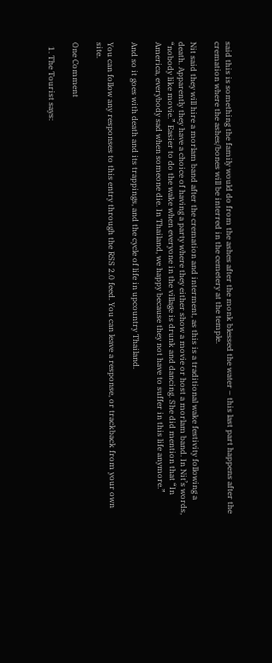said this is something the family would do from the ashes after the monk blessed the water – this last part happens after the cremation where the ashes/bones will be interred in the cemetery at the temple.

Nit said they will hire a morlam band after the cremation and interment, as this is a traditional wake festivity following a death. Apparently they have a choice of having a party where they either show a movie or host a morlam band. In Nit’s words, “nobody like movie.” Easier to do the wake when everyone in the village is drunk and dancing. She did mention that “In America, everybody sad when someone die. In Thailand, we happy because they not have to suffer in this life anymore.”

And so it goes with death and its trappings, and the cycle of life in upcountry Thailand.

You can follow any responses to this entry through the RSS 2.0 feed. You can leave a response, or trackback from your own site.

One Comment

  1. The Tourist says: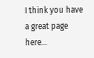I think you have a great page here…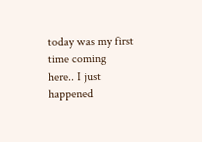today was my first time coming here.. I just happened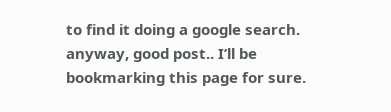to find it doing a google search. anyway, good post.. I’ll be bookmarking this page for sure.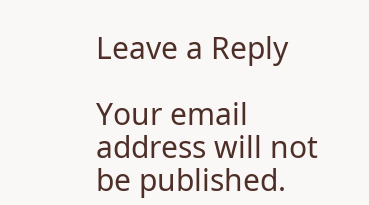Leave a Reply

Your email address will not be published.